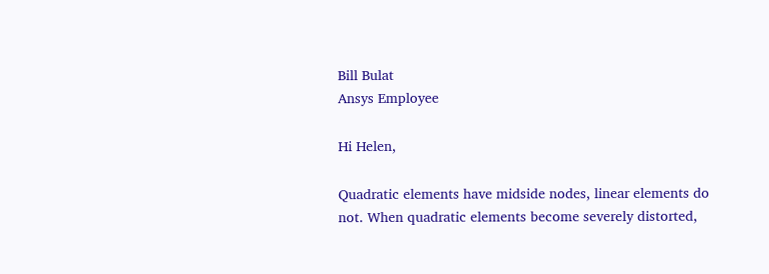Bill Bulat
Ansys Employee

Hi Helen,

Quadratic elements have midside nodes, linear elements do not. When quadratic elements become severely distorted,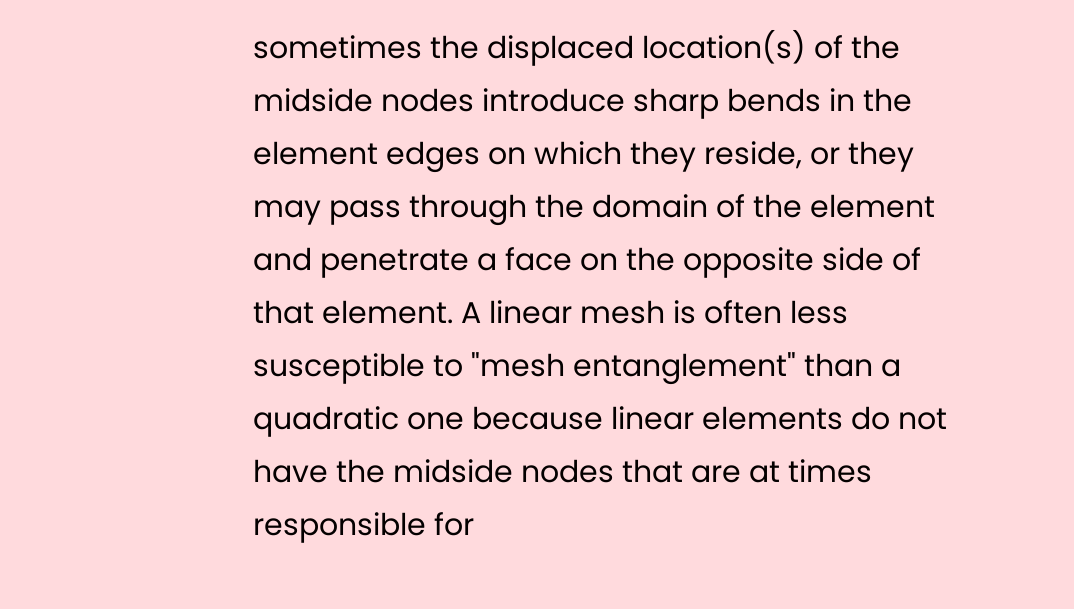sometimes the displaced location(s) of the midside nodes introduce sharp bends in the element edges on which they reside, or they may pass through the domain of the element and penetrate a face on the opposite side of that element. A linear mesh is often less susceptible to "mesh entanglement" than a quadratic one because linear elements do not have the midside nodes that are at times responsible for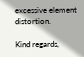excessive element distortion.

Kind regards,